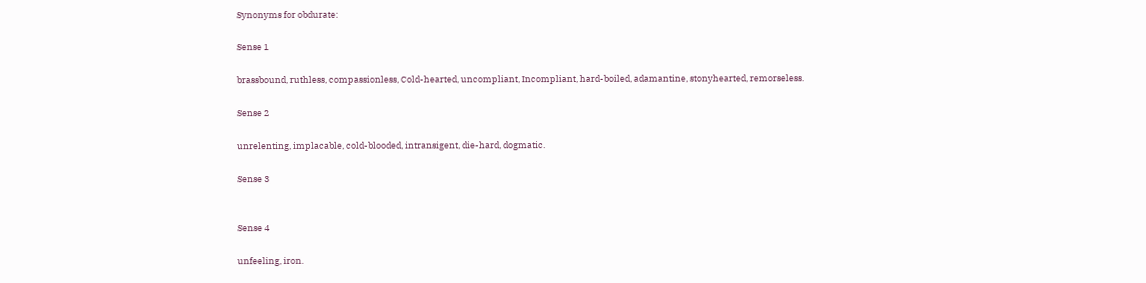Synonyms for obdurate:

Sense 1

brassbound, ruthless, compassionless, Cold-hearted, uncompliant, Incompliant, hard-boiled, adamantine, stonyhearted, remorseless.

Sense 2

unrelenting, implacable, cold-blooded, intransigent, die-hard, dogmatic.

Sense 3


Sense 4

unfeeling, iron.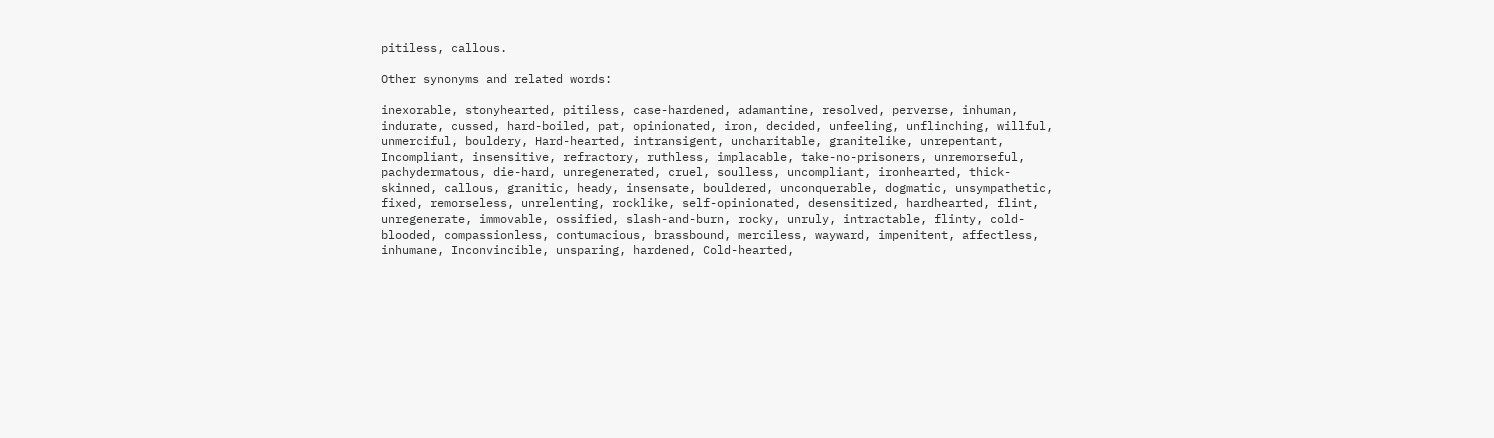pitiless, callous.

Other synonyms and related words:

inexorable, stonyhearted, pitiless, case-hardened, adamantine, resolved, perverse, inhuman, indurate, cussed, hard-boiled, pat, opinionated, iron, decided, unfeeling, unflinching, willful, unmerciful, bouldery, Hard-hearted, intransigent, uncharitable, granitelike, unrepentant, Incompliant, insensitive, refractory, ruthless, implacable, take-no-prisoners, unremorseful, pachydermatous, die-hard, unregenerated, cruel, soulless, uncompliant, ironhearted, thick-skinned, callous, granitic, heady, insensate, bouldered, unconquerable, dogmatic, unsympathetic, fixed, remorseless, unrelenting, rocklike, self-opinionated, desensitized, hardhearted, flint, unregenerate, immovable, ossified, slash-and-burn, rocky, unruly, intractable, flinty, cold-blooded, compassionless, contumacious, brassbound, merciless, wayward, impenitent, affectless, inhumane, Inconvincible, unsparing, hardened, Cold-hearted,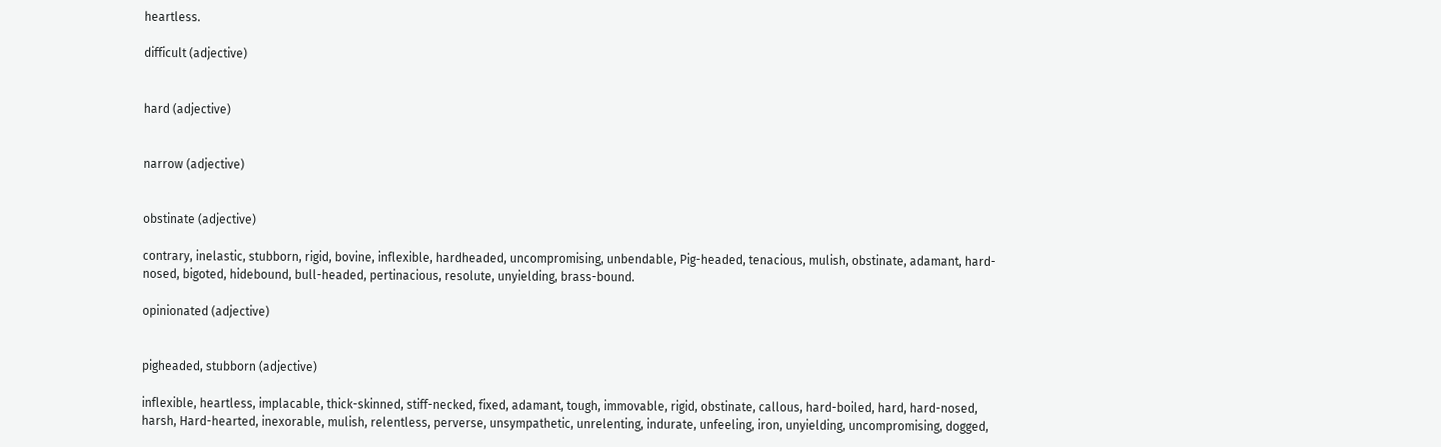heartless.

difficult (adjective)


hard (adjective)


narrow (adjective)


obstinate (adjective)

contrary, inelastic, stubborn, rigid, bovine, inflexible, hardheaded, uncompromising, unbendable, Pig-headed, tenacious, mulish, obstinate, adamant, hard-nosed, bigoted, hidebound, bull-headed, pertinacious, resolute, unyielding, brass-bound.

opinionated (adjective)


pigheaded, stubborn (adjective)

inflexible, heartless, implacable, thick-skinned, stiff-necked, fixed, adamant, tough, immovable, rigid, obstinate, callous, hard-boiled, hard, hard-nosed, harsh, Hard-hearted, inexorable, mulish, relentless, perverse, unsympathetic, unrelenting, indurate, unfeeling, iron, unyielding, uncompromising, dogged,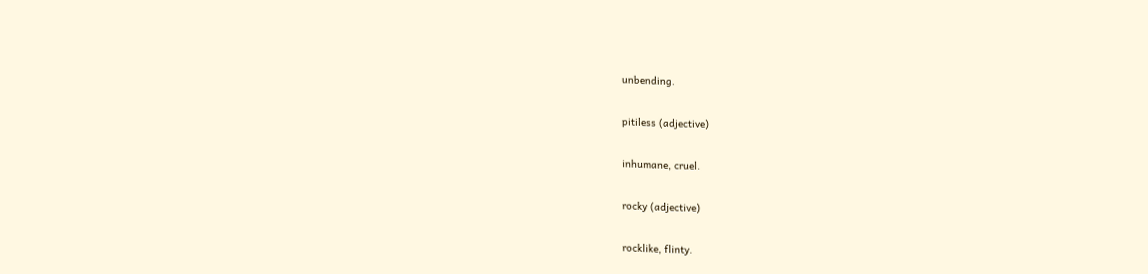unbending.

pitiless (adjective)

inhumane, cruel.

rocky (adjective)

rocklike, flinty.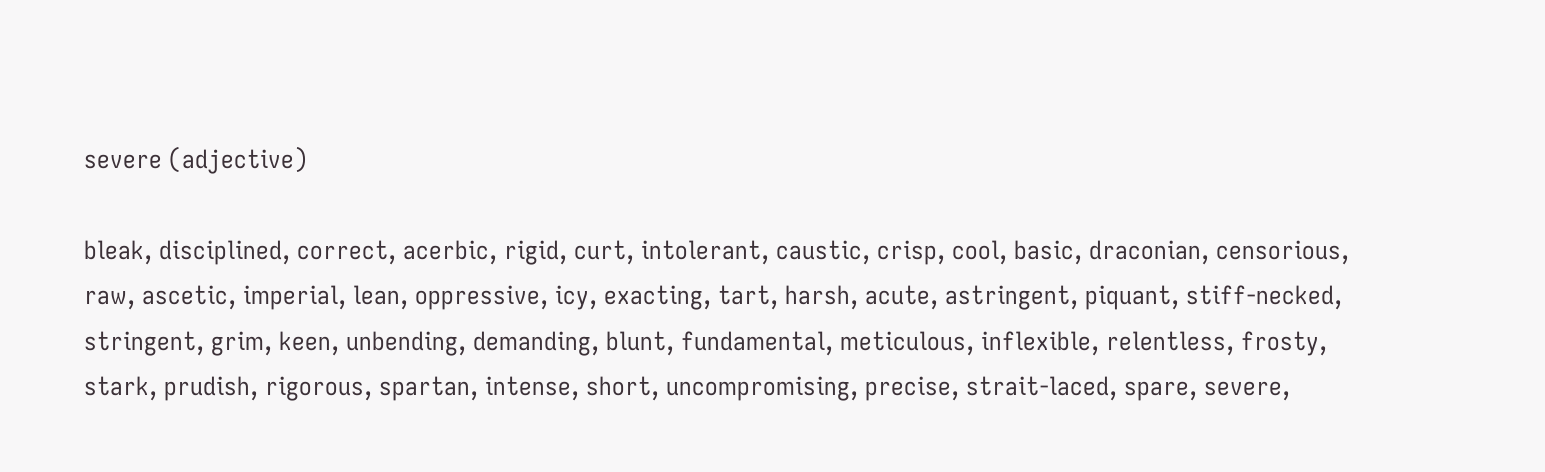severe (adjective)

bleak, disciplined, correct, acerbic, rigid, curt, intolerant, caustic, crisp, cool, basic, draconian, censorious, raw, ascetic, imperial, lean, oppressive, icy, exacting, tart, harsh, acute, astringent, piquant, stiff-necked, stringent, grim, keen, unbending, demanding, blunt, fundamental, meticulous, inflexible, relentless, frosty, stark, prudish, rigorous, spartan, intense, short, uncompromising, precise, strait-laced, spare, severe,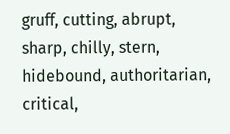gruff, cutting, abrupt, sharp, chilly, stern, hidebound, authoritarian, critical,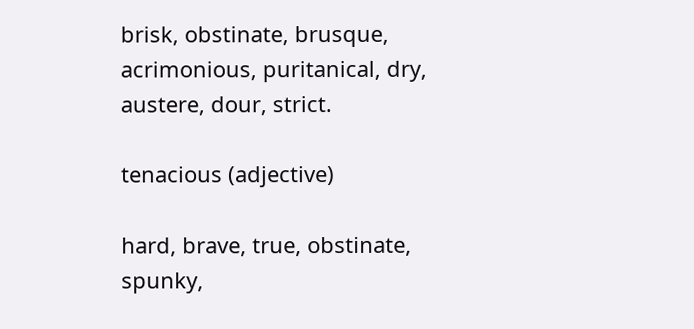brisk, obstinate, brusque, acrimonious, puritanical, dry, austere, dour, strict.

tenacious (adjective)

hard, brave, true, obstinate, spunky,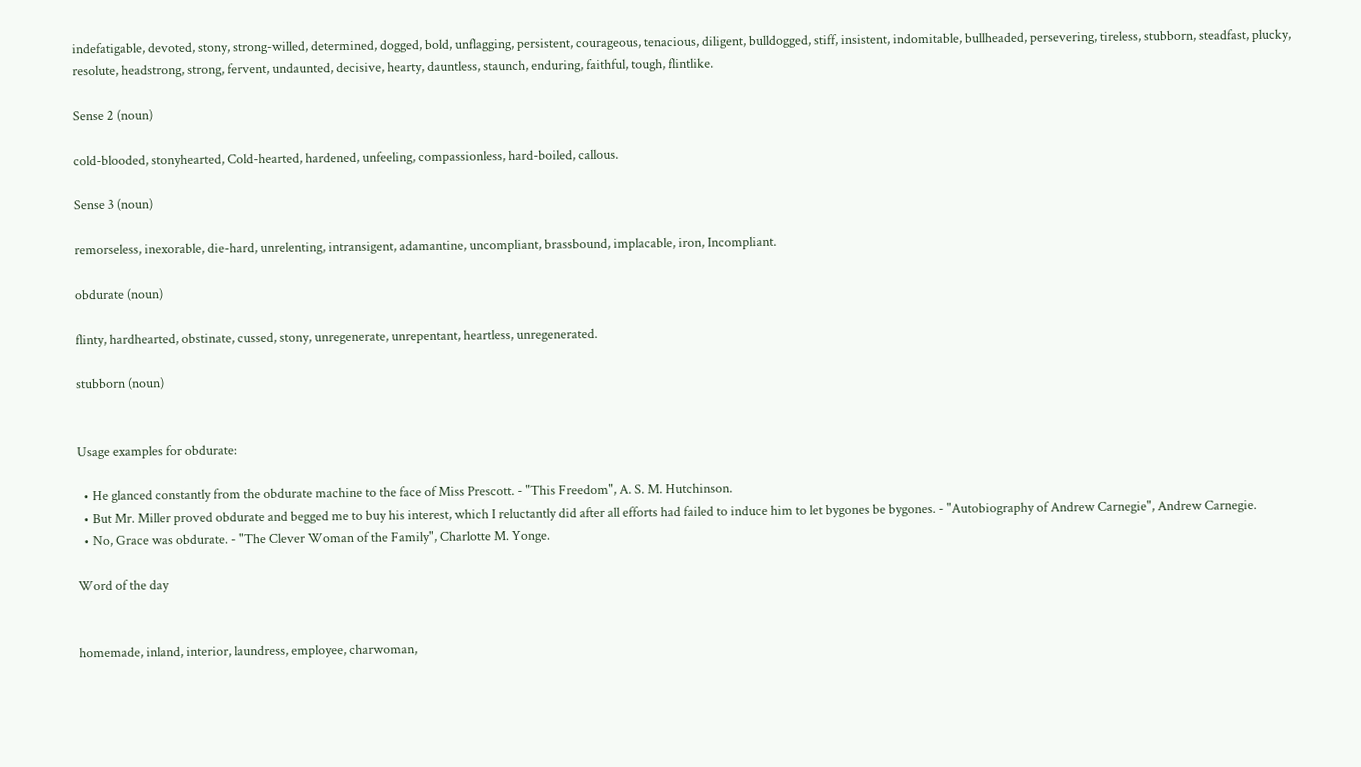indefatigable, devoted, stony, strong-willed, determined, dogged, bold, unflagging, persistent, courageous, tenacious, diligent, bulldogged, stiff, insistent, indomitable, bullheaded, persevering, tireless, stubborn, steadfast, plucky, resolute, headstrong, strong, fervent, undaunted, decisive, hearty, dauntless, staunch, enduring, faithful, tough, flintlike.

Sense 2 (noun)

cold-blooded, stonyhearted, Cold-hearted, hardened, unfeeling, compassionless, hard-boiled, callous.

Sense 3 (noun)

remorseless, inexorable, die-hard, unrelenting, intransigent, adamantine, uncompliant, brassbound, implacable, iron, Incompliant.

obdurate (noun)

flinty, hardhearted, obstinate, cussed, stony, unregenerate, unrepentant, heartless, unregenerated.

stubborn (noun)


Usage examples for obdurate:

  • He glanced constantly from the obdurate machine to the face of Miss Prescott. - "This Freedom", A. S. M. Hutchinson.
  • But Mr. Miller proved obdurate and begged me to buy his interest, which I reluctantly did after all efforts had failed to induce him to let bygones be bygones. - "Autobiography of Andrew Carnegie", Andrew Carnegie.
  • No, Grace was obdurate. - "The Clever Woman of the Family", Charlotte M. Yonge.

Word of the day


homemade, inland, interior, laundress, employee, charwoman,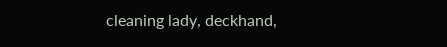cleaning lady, deckhand,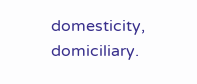domesticity, domiciliary.